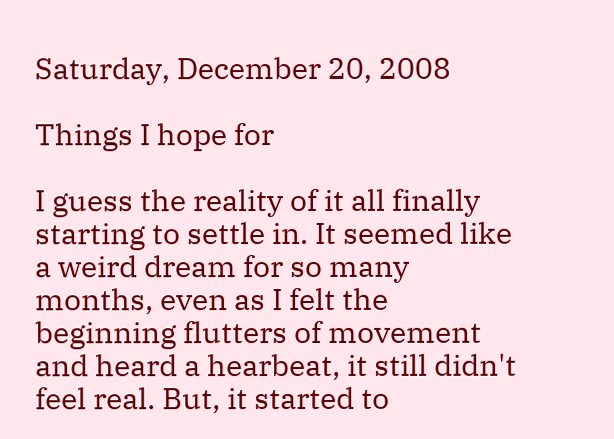Saturday, December 20, 2008

Things I hope for

I guess the reality of it all finally starting to settle in. It seemed like a weird dream for so many months, even as I felt the beginning flutters of movement and heard a hearbeat, it still didn't feel real. But, it started to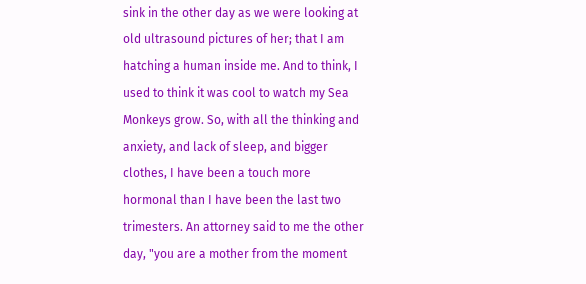sink in the other day as we were looking at old ultrasound pictures of her; that I am hatching a human inside me. And to think, I used to think it was cool to watch my Sea Monkeys grow. So, with all the thinking and anxiety, and lack of sleep, and bigger clothes, I have been a touch more hormonal than I have been the last two trimesters. An attorney said to me the other day, "you are a mother from the moment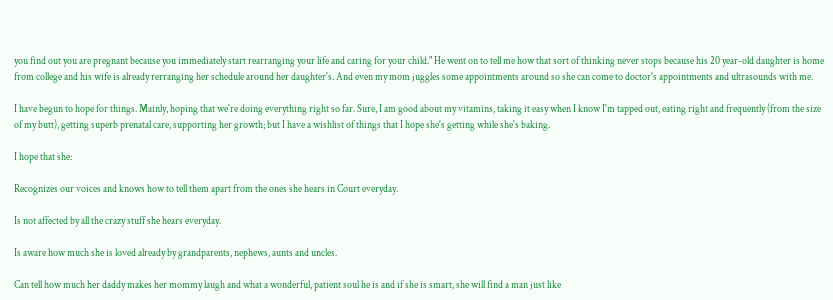you find out you are pregnant because you immediately start rearranging your life and caring for your child." He went on to tell me how that sort of thinking never stops because his 20 year-old daughter is home from college and his wife is already rerranging her schedule around her daughter's. And even my mom juggles some appointments around so she can come to doctor's appointments and ultrasounds with me.

I have begun to hope for things. Mainly, hoping that we're doing everything right so far. Sure, I am good about my vitamins, taking it easy when I know I'm tapped out, eating right and frequently (from the size of my butt), getting superb prenatal care, supporting her growth; but I have a wishlist of things that I hope she's getting while she's baking.

I hope that she:

Recognizes our voices and knows how to tell them apart from the ones she hears in Court everyday.

Is not affected by all the crazy stuff she hears everyday.

Is aware how much she is loved already by grandparents, nephews, aunts and uncles.

Can tell how much her daddy makes her mommy laugh and what a wonderful, patient soul he is and if she is smart, she will find a man just like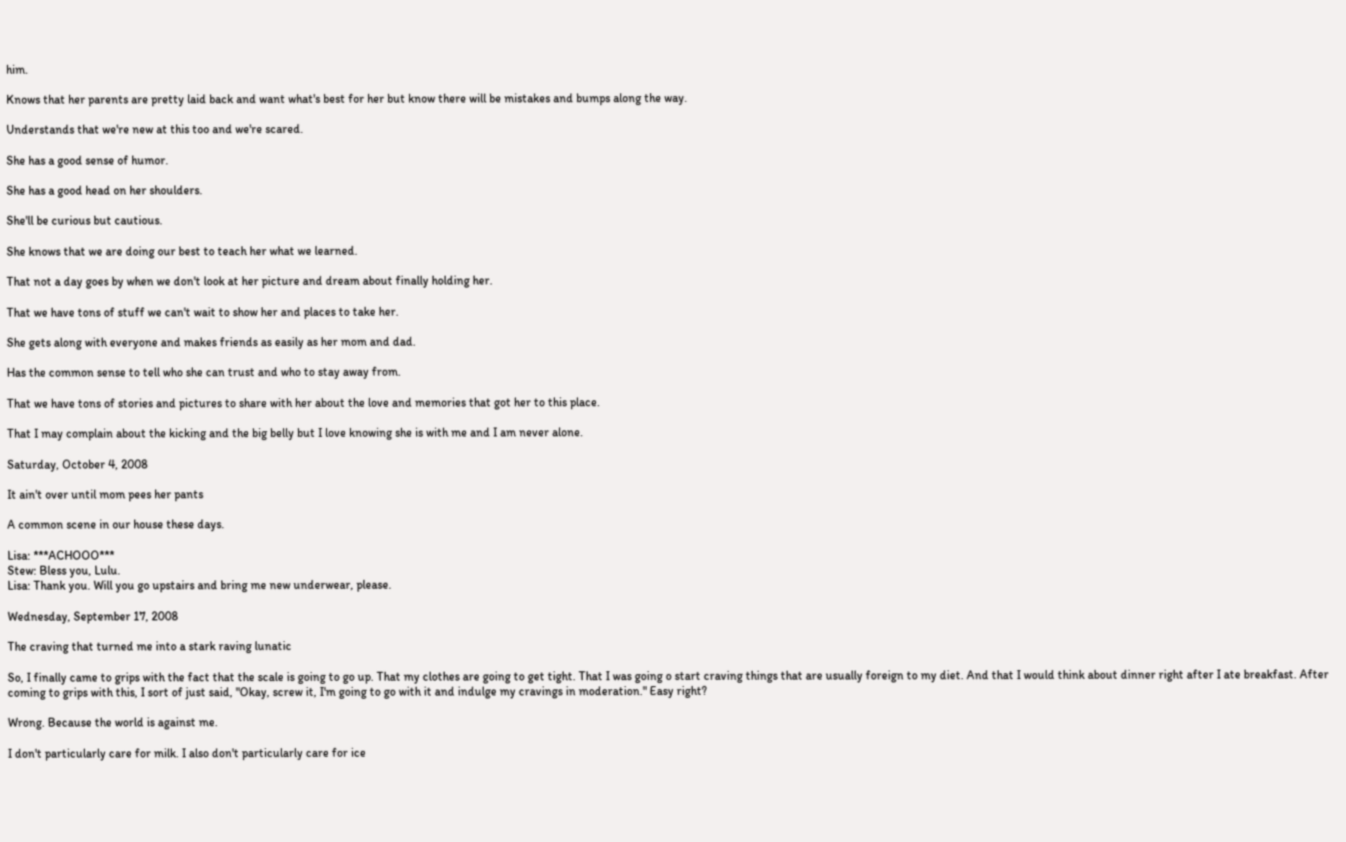him.

Knows that her parents are pretty laid back and want what's best for her but know there will be mistakes and bumps along the way.

Understands that we're new at this too and we're scared.

She has a good sense of humor.

She has a good head on her shoulders.

She'll be curious but cautious.

She knows that we are doing our best to teach her what we learned.

That not a day goes by when we don't look at her picture and dream about finally holding her.

That we have tons of stuff we can't wait to show her and places to take her.

She gets along with everyone and makes friends as easily as her mom and dad.

Has the common sense to tell who she can trust and who to stay away from.

That we have tons of stories and pictures to share with her about the love and memories that got her to this place.

That I may complain about the kicking and the big belly but I love knowing she is with me and I am never alone.

Saturday, October 4, 2008

It ain't over until mom pees her pants

A common scene in our house these days.

Lisa: ***ACHOOO***
Stew: Bless you, Lulu.
Lisa: Thank you. Will you go upstairs and bring me new underwear, please.

Wednesday, September 17, 2008

The craving that turned me into a stark raving lunatic

So, I finally came to grips with the fact that the scale is going to go up. That my clothes are going to get tight. That I was going o start craving things that are usually foreign to my diet. And that I would think about dinner right after I ate breakfast. After coming to grips with this, I sort of just said, "Okay, screw it, I'm going to go with it and indulge my cravings in moderation." Easy right?

Wrong. Because the world is against me.

I don't particularly care for milk. I also don't particularly care for ice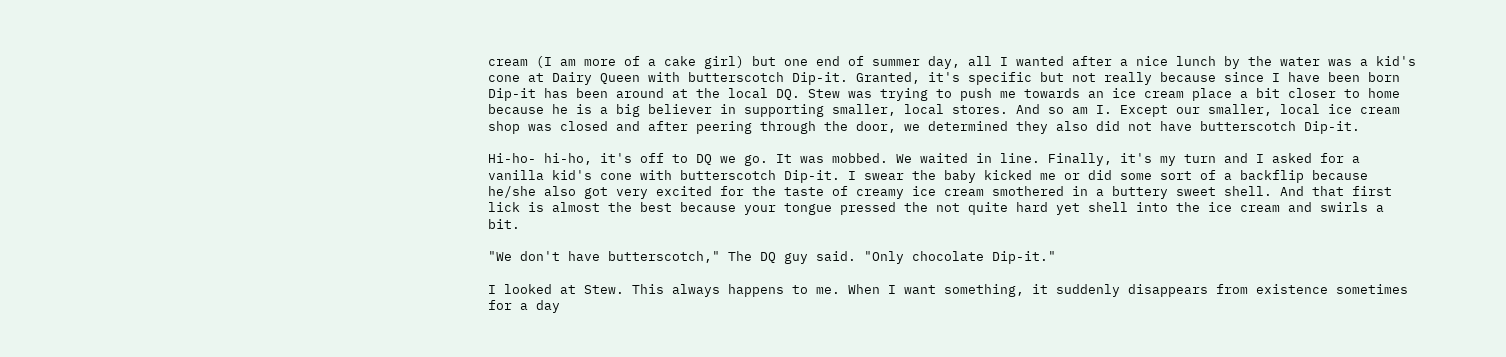cream (I am more of a cake girl) but one end of summer day, all I wanted after a nice lunch by the water was a kid's cone at Dairy Queen with butterscotch Dip-it. Granted, it's specific but not really because since I have been born Dip-it has been around at the local DQ. Stew was trying to push me towards an ice cream place a bit closer to home because he is a big believer in supporting smaller, local stores. And so am I. Except our smaller, local ice cream shop was closed and after peering through the door, we determined they also did not have butterscotch Dip-it.

Hi-ho- hi-ho, it's off to DQ we go. It was mobbed. We waited in line. Finally, it's my turn and I asked for a vanilla kid's cone with butterscotch Dip-it. I swear the baby kicked me or did some sort of a backflip because he/she also got very excited for the taste of creamy ice cream smothered in a buttery sweet shell. And that first lick is almost the best because your tongue pressed the not quite hard yet shell into the ice cream and swirls a bit.

"We don't have butterscotch," The DQ guy said. "Only chocolate Dip-it."

I looked at Stew. This always happens to me. When I want something, it suddenly disappears from existence sometimes for a day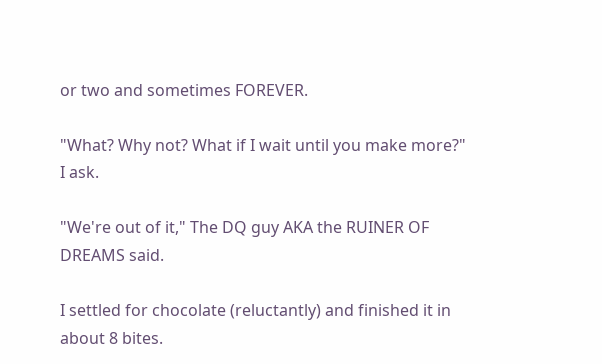or two and sometimes FOREVER.

"What? Why not? What if I wait until you make more?" I ask.

"We're out of it," The DQ guy AKA the RUINER OF DREAMS said.

I settled for chocolate (reluctantly) and finished it in about 8 bites.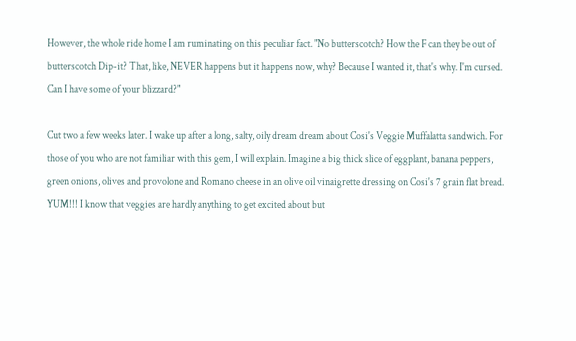However, the whole ride home I am ruminating on this peculiar fact. "No butterscotch? How the F can they be out of butterscotch Dip-it? That, like, NEVER happens but it happens now, why? Because I wanted it, that's why. I'm cursed. Can I have some of your blizzard?"

Cut two a few weeks later. I wake up after a long, salty, oily dream dream about Cosi's Veggie Muffalatta sandwich. For those of you who are not familiar with this gem, I will explain. Imagine a big thick slice of eggplant, banana peppers, green onions, olives and provolone and Romano cheese in an olive oil vinaigrette dressing on Cosi's 7 grain flat bread. YUM!!! I know that veggies are hardly anything to get excited about but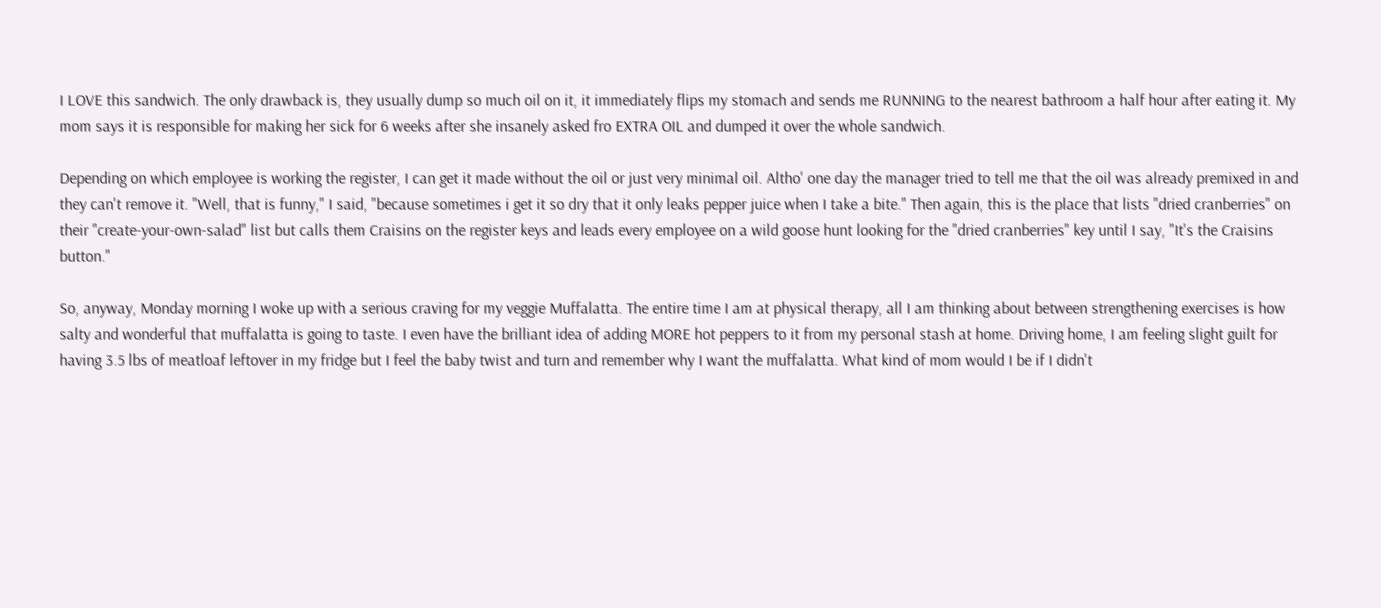I LOVE this sandwich. The only drawback is, they usually dump so much oil on it, it immediately flips my stomach and sends me RUNNING to the nearest bathroom a half hour after eating it. My mom says it is responsible for making her sick for 6 weeks after she insanely asked fro EXTRA OIL and dumped it over the whole sandwich.

Depending on which employee is working the register, I can get it made without the oil or just very minimal oil. Altho' one day the manager tried to tell me that the oil was already premixed in and they can't remove it. "Well, that is funny," I said, "because sometimes i get it so dry that it only leaks pepper juice when I take a bite." Then again, this is the place that lists "dried cranberries" on their "create-your-own-salad" list but calls them Craisins on the register keys and leads every employee on a wild goose hunt looking for the "dried cranberries" key until I say, "It's the Craisins button."

So, anyway, Monday morning I woke up with a serious craving for my veggie Muffalatta. The entire time I am at physical therapy, all I am thinking about between strengthening exercises is how salty and wonderful that muffalatta is going to taste. I even have the brilliant idea of adding MORE hot peppers to it from my personal stash at home. Driving home, I am feeling slight guilt for having 3.5 lbs of meatloaf leftover in my fridge but I feel the baby twist and turn and remember why I want the muffalatta. What kind of mom would I be if I didn't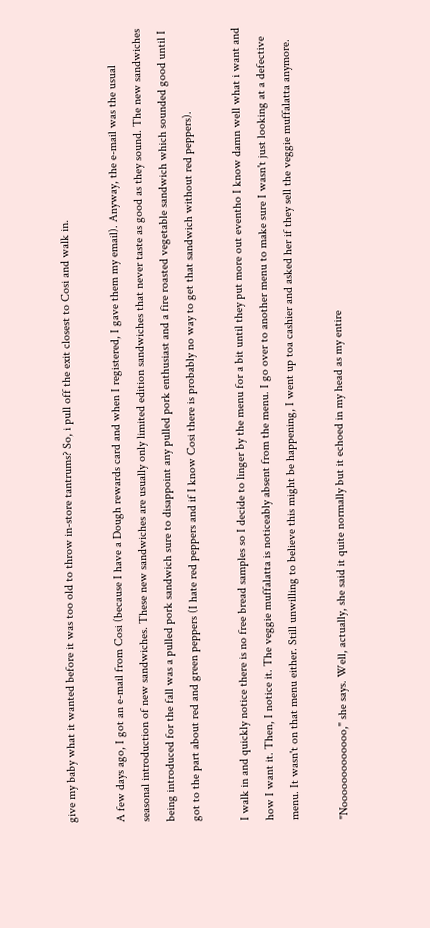give my baby what it wanted before it was too old to throw in-store tantrums? So, i pull off the exit closest to Cosi and walk in.

A few days ago, I got an e-mail from Cosi (because I have a Dough rewards card and when I registered, I gave them my email). Anyway, the e-mail was the usual seasonal introduction of new sandwiches. These new sandwiches are usually only limited edition sandwiches that never taste as good as they sound. The new sandwiches being introduced for the fall was a pulled pork sandwich sure to disappoint any pulled pork enthusiast and a fire roasted vegetable sandwich which sounded good until I got to the part about red and green peppers (I hate red peppers and if I know Cosi there is probably no way to get that sandwich without red peppers).

I walk in and quickly notice there is no free bread samples so I decide to linger by the menu for a bit until they put more out eventho I know damn well what i want and how I want it. Then, I notice it. The veggie muffalatta is noticeably absent from the menu. I go over to another menu to make sure I wasn't just looking at a defective menu. It wasn't on that menu either. Still unwilling to believe this might be happening, I went up toa cashier and asked her if they sell the veggie muffalatta anymore.

"Nooooooooooooo," she says. Well, actually, she said it quite normally but it echoed in my head as my entire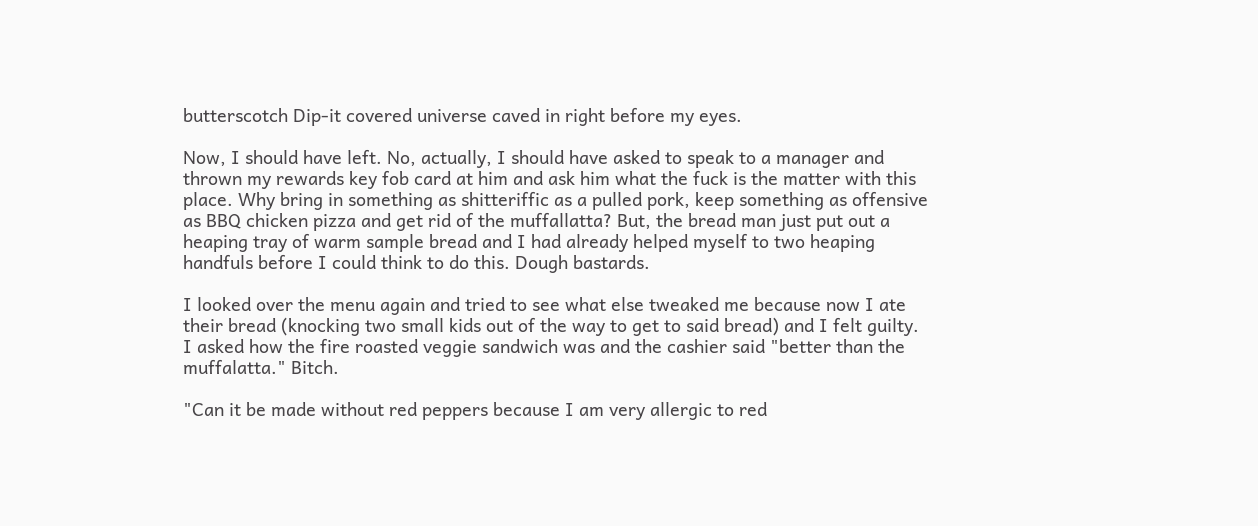butterscotch Dip-it covered universe caved in right before my eyes.

Now, I should have left. No, actually, I should have asked to speak to a manager and thrown my rewards key fob card at him and ask him what the fuck is the matter with this place. Why bring in something as shitteriffic as a pulled pork, keep something as offensive as BBQ chicken pizza and get rid of the muffallatta? But, the bread man just put out a heaping tray of warm sample bread and I had already helped myself to two heaping handfuls before I could think to do this. Dough bastards.

I looked over the menu again and tried to see what else tweaked me because now I ate their bread (knocking two small kids out of the way to get to said bread) and I felt guilty. I asked how the fire roasted veggie sandwich was and the cashier said "better than the muffalatta." Bitch.

"Can it be made without red peppers because I am very allergic to red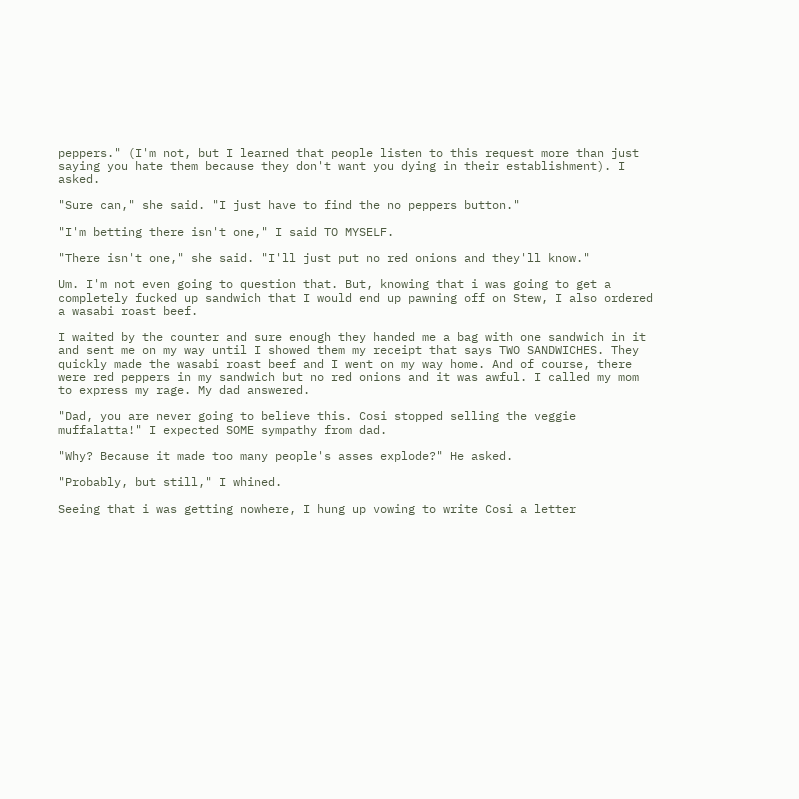peppers." (I'm not, but I learned that people listen to this request more than just saying you hate them because they don't want you dying in their establishment). I asked.

"Sure can," she said. "I just have to find the no peppers button."

"I'm betting there isn't one," I said TO MYSELF.

"There isn't one," she said. "I'll just put no red onions and they'll know."

Um. I'm not even going to question that. But, knowing that i was going to get a completely fucked up sandwich that I would end up pawning off on Stew, I also ordered a wasabi roast beef.

I waited by the counter and sure enough they handed me a bag with one sandwich in it and sent me on my way until I showed them my receipt that says TWO SANDWICHES. They quickly made the wasabi roast beef and I went on my way home. And of course, there were red peppers in my sandwich but no red onions and it was awful. I called my mom to express my rage. My dad answered.

"Dad, you are never going to believe this. Cosi stopped selling the veggie muffalatta!" I expected SOME sympathy from dad.

"Why? Because it made too many people's asses explode?" He asked.

"Probably, but still," I whined.

Seeing that i was getting nowhere, I hung up vowing to write Cosi a letter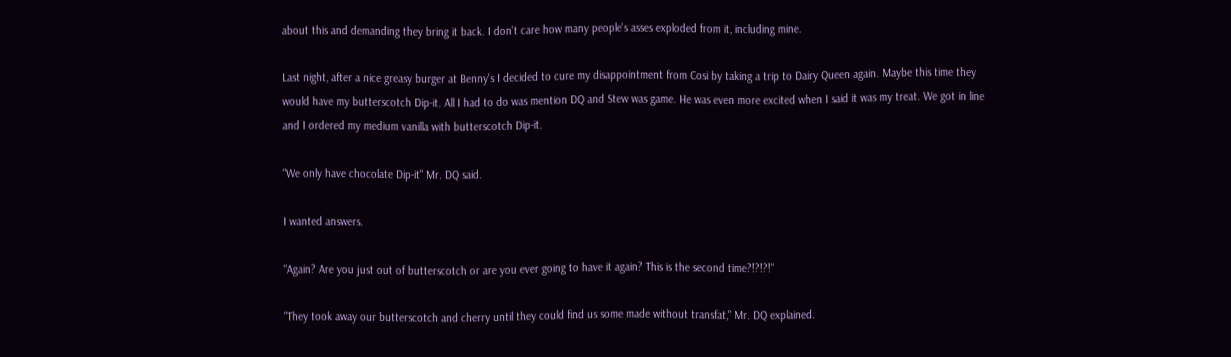about this and demanding they bring it back. I don't care how many people's asses exploded from it, including mine.

Last night, after a nice greasy burger at Benny's I decided to cure my disappointment from Cosi by taking a trip to Dairy Queen again. Maybe this time they would have my butterscotch Dip-it. All I had to do was mention DQ and Stew was game. He was even more excited when I said it was my treat. We got in line and I ordered my medium vanilla with butterscotch Dip-it.

"We only have chocolate Dip-it" Mr. DQ said.

I wanted answers.

"Again? Are you just out of butterscotch or are you ever going to have it again? This is the second time?!?!?!"

"They took away our butterscotch and cherry until they could find us some made without transfat," Mr. DQ explained.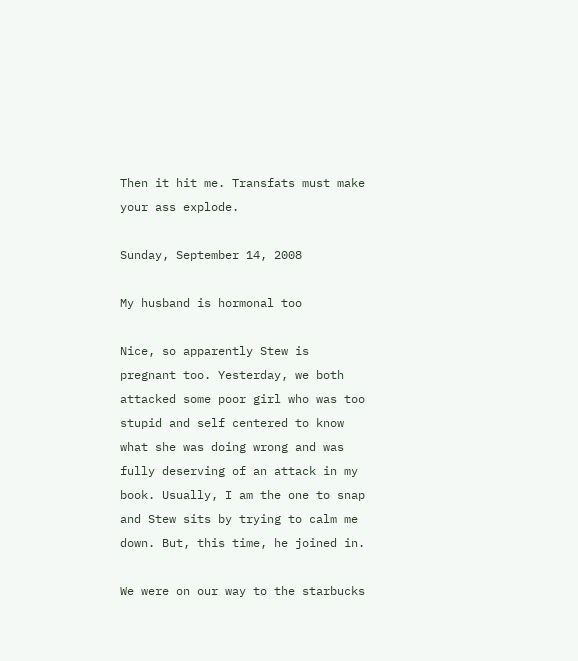Then it hit me. Transfats must make your ass explode.

Sunday, September 14, 2008

My husband is hormonal too

Nice, so apparently Stew is pregnant too. Yesterday, we both attacked some poor girl who was too stupid and self centered to know what she was doing wrong and was fully deserving of an attack in my book. Usually, I am the one to snap and Stew sits by trying to calm me down. But, this time, he joined in.

We were on our way to the starbucks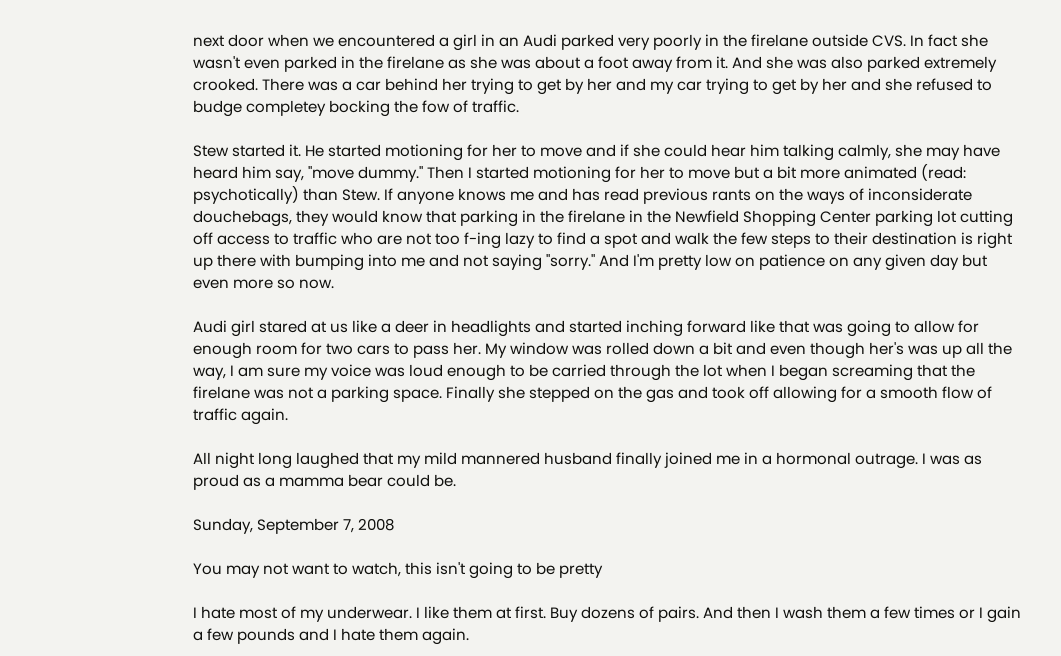next door when we encountered a girl in an Audi parked very poorly in the firelane outside CVS. In fact she wasn't even parked in the firelane as she was about a foot away from it. And she was also parked extremely crooked. There was a car behind her trying to get by her and my car trying to get by her and she refused to budge completey bocking the fow of traffic.

Stew started it. He started motioning for her to move and if she could hear him talking calmly, she may have heard him say, "move dummy." Then I started motioning for her to move but a bit more animated (read: psychotically) than Stew. If anyone knows me and has read previous rants on the ways of inconsiderate douchebags, they would know that parking in the firelane in the Newfield Shopping Center parking lot cutting off access to traffic who are not too f-ing lazy to find a spot and walk the few steps to their destination is right up there with bumping into me and not saying "sorry." And I'm pretty low on patience on any given day but even more so now.

Audi girl stared at us like a deer in headlights and started inching forward like that was going to allow for enough room for two cars to pass her. My window was rolled down a bit and even though her's was up all the way, I am sure my voice was loud enough to be carried through the lot when I began screaming that the firelane was not a parking space. Finally she stepped on the gas and took off allowing for a smooth flow of traffic again.

All night long laughed that my mild mannered husband finally joined me in a hormonal outrage. I was as proud as a mamma bear could be.

Sunday, September 7, 2008

You may not want to watch, this isn't going to be pretty

I hate most of my underwear. I like them at first. Buy dozens of pairs. And then I wash them a few times or I gain a few pounds and I hate them again.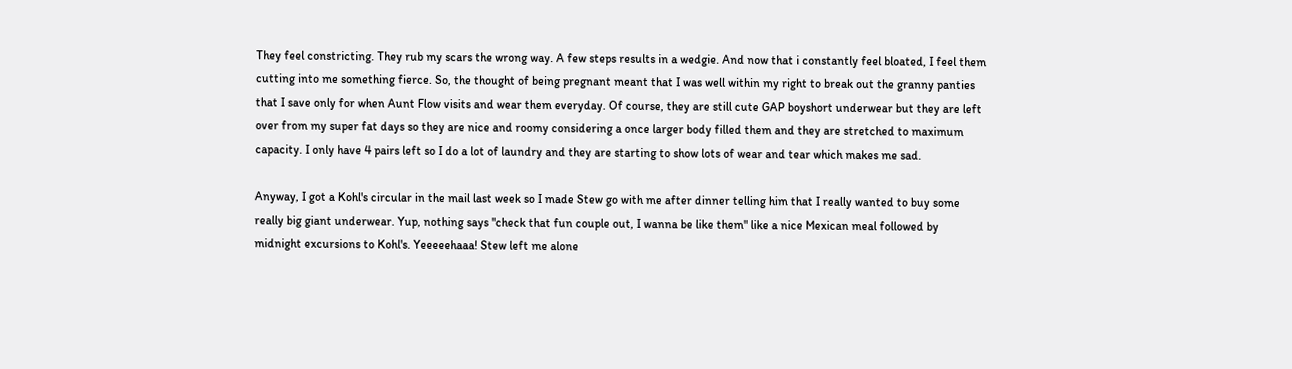They feel constricting. They rub my scars the wrong way. A few steps results in a wedgie. And now that i constantly feel bloated, I feel them cutting into me something fierce. So, the thought of being pregnant meant that I was well within my right to break out the granny panties that I save only for when Aunt Flow visits and wear them everyday. Of course, they are still cute GAP boyshort underwear but they are left over from my super fat days so they are nice and roomy considering a once larger body filled them and they are stretched to maximum capacity. I only have 4 pairs left so I do a lot of laundry and they are starting to show lots of wear and tear which makes me sad.

Anyway, I got a Kohl's circular in the mail last week so I made Stew go with me after dinner telling him that I really wanted to buy some really big giant underwear. Yup, nothing says "check that fun couple out, I wanna be like them" like a nice Mexican meal followed by midnight excursions to Kohl's. Yeeeeehaaa! Stew left me alone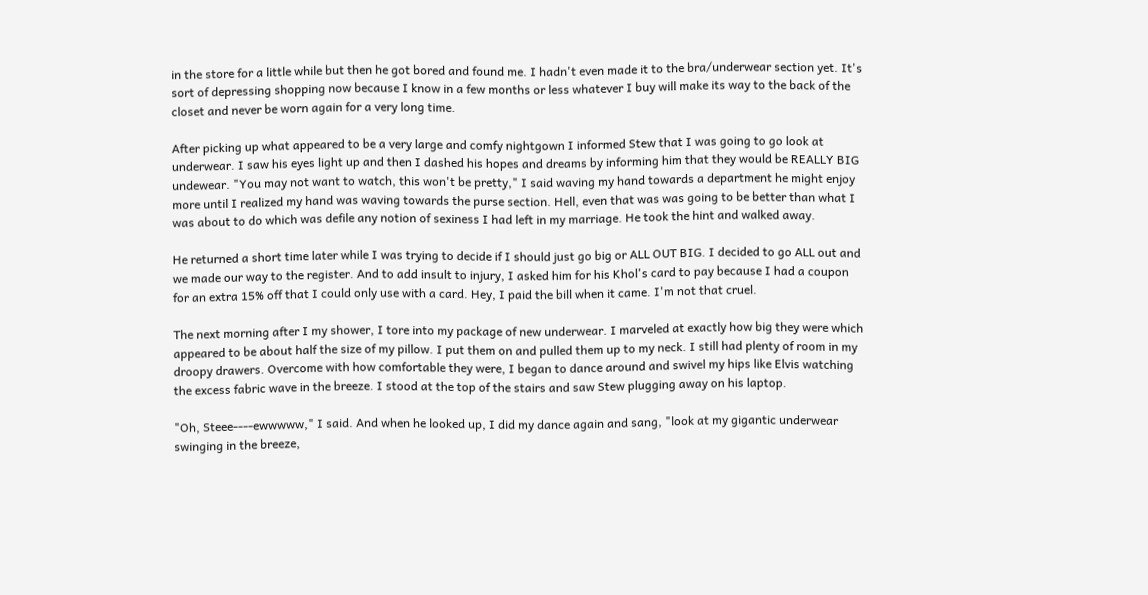in the store for a little while but then he got bored and found me. I hadn't even made it to the bra/underwear section yet. It's sort of depressing shopping now because I know in a few months or less whatever I buy will make its way to the back of the closet and never be worn again for a very long time.

After picking up what appeared to be a very large and comfy nightgown I informed Stew that I was going to go look at underwear. I saw his eyes light up and then I dashed his hopes and dreams by informing him that they would be REALLY BIG undewear. "You may not want to watch, this won't be pretty," I said waving my hand towards a department he might enjoy more until I realized my hand was waving towards the purse section. Hell, even that was was going to be better than what I was about to do which was defile any notion of sexiness I had left in my marriage. He took the hint and walked away.

He returned a short time later while I was trying to decide if I should just go big or ALL OUT BIG. I decided to go ALL out and we made our way to the register. And to add insult to injury, I asked him for his Khol's card to pay because I had a coupon for an extra 15% off that I could only use with a card. Hey, I paid the bill when it came. I'm not that cruel.

The next morning after I my shower, I tore into my package of new underwear. I marveled at exactly how big they were which appeared to be about half the size of my pillow. I put them on and pulled them up to my neck. I still had plenty of room in my droopy drawers. Overcome with how comfortable they were, I began to dance around and swivel my hips like Elvis watching the excess fabric wave in the breeze. I stood at the top of the stairs and saw Stew plugging away on his laptop.

"Oh, Steee----ewwwww," I said. And when he looked up, I did my dance again and sang, "look at my gigantic underwear swinging in the breeze,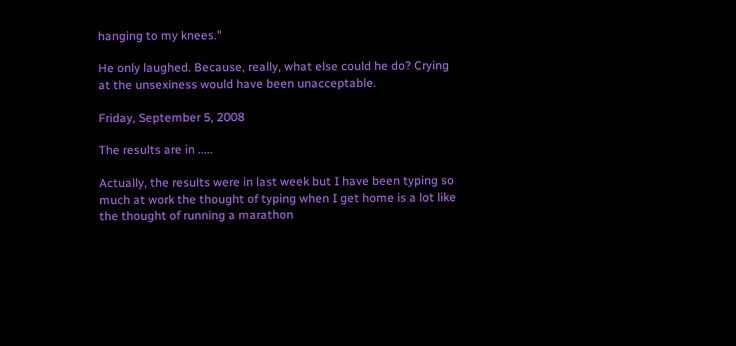hanging to my knees."

He only laughed. Because, really, what else could he do? Crying at the unsexiness would have been unacceptable.

Friday, September 5, 2008

The results are in .....

Actually, the results were in last week but I have been typing so much at work the thought of typing when I get home is a lot like the thought of running a marathon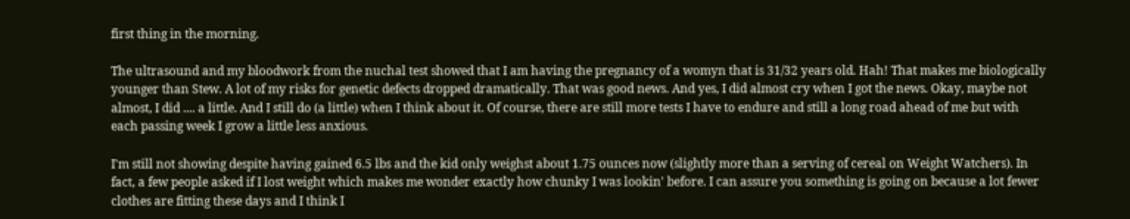first thing in the morning.

The ultrasound and my bloodwork from the nuchal test showed that I am having the pregnancy of a womyn that is 31/32 years old. Hah! That makes me biologically younger than Stew. A lot of my risks for genetic defects dropped dramatically. That was good news. And yes, I did almost cry when I got the news. Okay, maybe not almost, I did .... a little. And I still do (a little) when I think about it. Of course, there are still more tests I have to endure and still a long road ahead of me but with each passing week I grow a little less anxious.

I'm still not showing despite having gained 6.5 lbs and the kid only weighst about 1.75 ounces now (slightly more than a serving of cereal on Weight Watchers). In fact, a few people asked if I lost weight which makes me wonder exactly how chunky I was lookin' before. I can assure you something is going on because a lot fewer clothes are fitting these days and I think I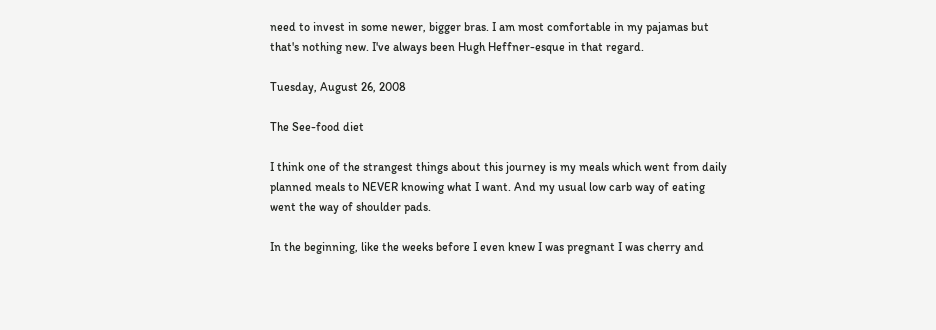need to invest in some newer, bigger bras. I am most comfortable in my pajamas but that's nothing new. I've always been Hugh Heffner-esque in that regard.

Tuesday, August 26, 2008

The See-food diet

I think one of the strangest things about this journey is my meals which went from daily planned meals to NEVER knowing what I want. And my usual low carb way of eating went the way of shoulder pads.

In the beginning, like the weeks before I even knew I was pregnant I was cherry and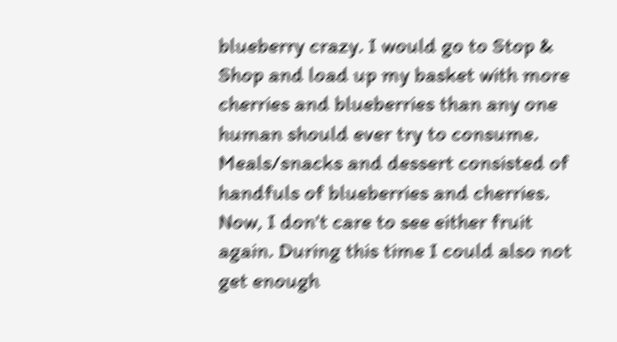blueberry crazy. I would go to Stop & Shop and load up my basket with more cherries and blueberries than any one human should ever try to consume. Meals/snacks and dessert consisted of handfuls of blueberries and cherries. Now, I don't care to see either fruit again. During this time I could also not get enough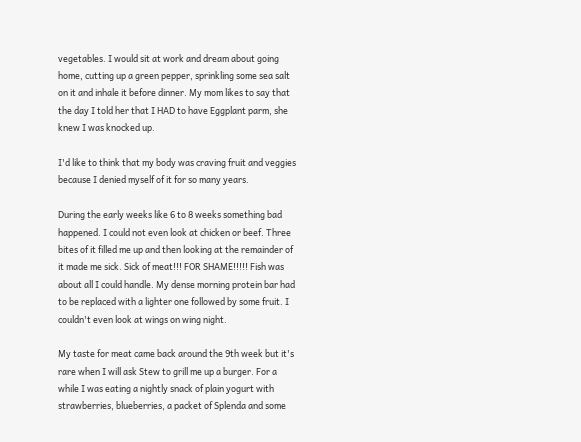vegetables. I would sit at work and dream about going home, cutting up a green pepper, sprinkling some sea salt on it and inhale it before dinner. My mom likes to say that the day I told her that I HAD to have Eggplant parm, she knew I was knocked up.

I'd like to think that my body was craving fruit and veggies because I denied myself of it for so many years.

During the early weeks like 6 to 8 weeks something bad happened. I could not even look at chicken or beef. Three bites of it filled me up and then looking at the remainder of it made me sick. Sick of meat!!! FOR SHAME!!!!! Fish was about all I could handle. My dense morning protein bar had to be replaced with a lighter one followed by some fruit. I couldn't even look at wings on wing night.

My taste for meat came back around the 9th week but it's rare when I will ask Stew to grill me up a burger. For a while I was eating a nightly snack of plain yogurt with strawberries, blueberries, a packet of Splenda and some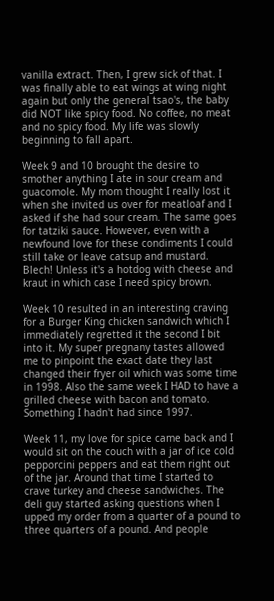vanilla extract. Then, I grew sick of that. I was finally able to eat wings at wing night again but only the general tsao's, the baby did NOT like spicy food. No coffee, no meat and no spicy food. My life was slowly beginning to fall apart.

Week 9 and 10 brought the desire to smother anything I ate in sour cream and guacomole. My mom thought I really lost it when she invited us over for meatloaf and I asked if she had sour cream. The same goes for tatziki sauce. However, even with a newfound love for these condiments I could still take or leave catsup and mustard. Blech! Unless it's a hotdog with cheese and kraut in which case I need spicy brown.

Week 10 resulted in an interesting craving for a Burger King chicken sandwich which I immediately regretted it the second I bit into it. My super pregnany tastes allowed me to pinpoint the exact date they last changed their fryer oil which was some time in 1998. Also the same week I HAD to have a grilled cheese with bacon and tomato. Something I hadn't had since 1997.

Week 11, my love for spice came back and I would sit on the couch with a jar of ice cold pepporcini peppers and eat them right out of the jar. Around that time I started to crave turkey and cheese sandwiches. The deli guy started asking questions when I upped my order from a quarter of a pound to three quarters of a pound. And people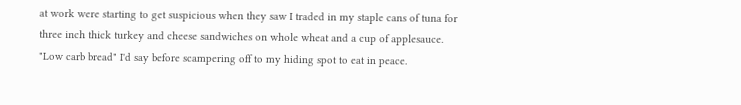at work were starting to get suspicious when they saw I traded in my staple cans of tuna for three inch thick turkey and cheese sandwiches on whole wheat and a cup of applesauce. "Low carb bread" I'd say before scampering off to my hiding spot to eat in peace.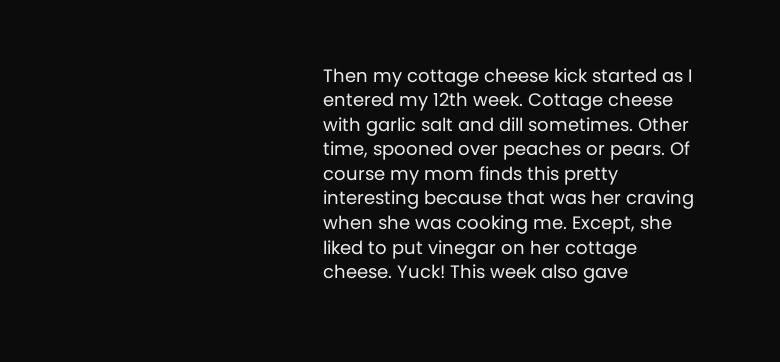Then my cottage cheese kick started as I entered my 12th week. Cottage cheese with garlic salt and dill sometimes. Other time, spooned over peaches or pears. Of course my mom finds this pretty interesting because that was her craving when she was cooking me. Except, she liked to put vinegar on her cottage cheese. Yuck! This week also gave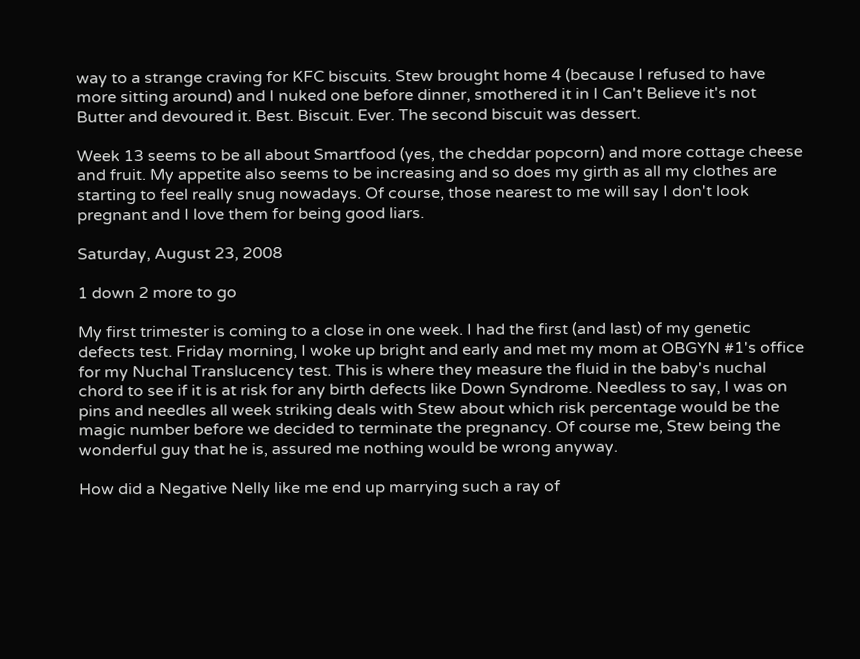way to a strange craving for KFC biscuits. Stew brought home 4 (because I refused to have more sitting around) and I nuked one before dinner, smothered it in I Can't Believe it's not Butter and devoured it. Best. Biscuit. Ever. The second biscuit was dessert.

Week 13 seems to be all about Smartfood (yes, the cheddar popcorn) and more cottage cheese and fruit. My appetite also seems to be increasing and so does my girth as all my clothes are starting to feel really snug nowadays. Of course, those nearest to me will say I don't look pregnant and I love them for being good liars.

Saturday, August 23, 2008

1 down 2 more to go

My first trimester is coming to a close in one week. I had the first (and last) of my genetic defects test. Friday morning, I woke up bright and early and met my mom at OBGYN #1's office for my Nuchal Translucency test. This is where they measure the fluid in the baby's nuchal chord to see if it is at risk for any birth defects like Down Syndrome. Needless to say, I was on pins and needles all week striking deals with Stew about which risk percentage would be the magic number before we decided to terminate the pregnancy. Of course me, Stew being the wonderful guy that he is, assured me nothing would be wrong anyway.

How did a Negative Nelly like me end up marrying such a ray of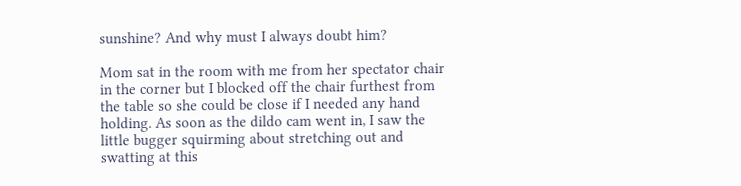sunshine? And why must I always doubt him?

Mom sat in the room with me from her spectator chair in the corner but I blocked off the chair furthest from the table so she could be close if I needed any hand holding. As soon as the dildo cam went in, I saw the little bugger squirming about stretching out and swatting at this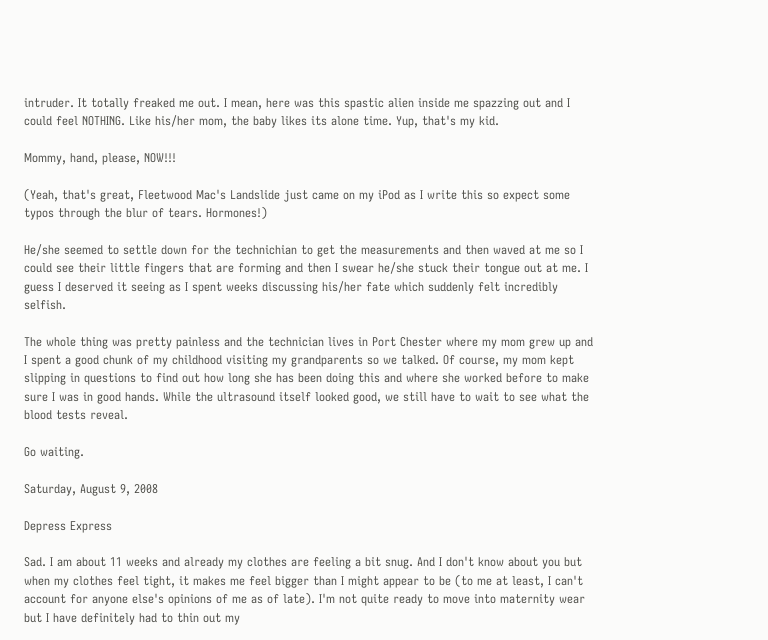intruder. It totally freaked me out. I mean, here was this spastic alien inside me spazzing out and I could feel NOTHING. Like his/her mom, the baby likes its alone time. Yup, that's my kid.

Mommy, hand, please, NOW!!!

(Yeah, that's great, Fleetwood Mac's Landslide just came on my iPod as I write this so expect some typos through the blur of tears. Hormones!)

He/she seemed to settle down for the technichian to get the measurements and then waved at me so I could see their little fingers that are forming and then I swear he/she stuck their tongue out at me. I guess I deserved it seeing as I spent weeks discussing his/her fate which suddenly felt incredibly selfish.

The whole thing was pretty painless and the technician lives in Port Chester where my mom grew up and I spent a good chunk of my childhood visiting my grandparents so we talked. Of course, my mom kept slipping in questions to find out how long she has been doing this and where she worked before to make sure I was in good hands. While the ultrasound itself looked good, we still have to wait to see what the blood tests reveal.

Go waiting.

Saturday, August 9, 2008

Depress Express

Sad. I am about 11 weeks and already my clothes are feeling a bit snug. And I don't know about you but when my clothes feel tight, it makes me feel bigger than I might appear to be (to me at least, I can't account for anyone else's opinions of me as of late). I'm not quite ready to move into maternity wear but I have definitely had to thin out my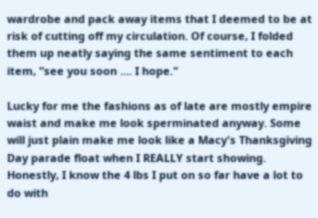wardrobe and pack away items that I deemed to be at risk of cutting off my circulation. Of course, I folded them up neatly saying the same sentiment to each item, "see you soon .... I hope."

Lucky for me the fashions as of late are mostly empire waist and make me look sperminated anyway. Some will just plain make me look like a Macy's Thanksgiving Day parade float when I REALLY start showing. Honestly, I know the 4 lbs I put on so far have a lot to do with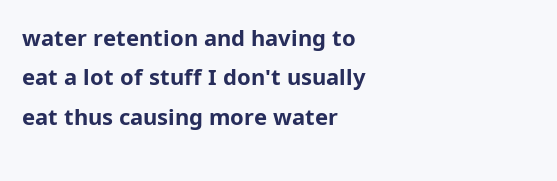water retention and having to eat a lot of stuff I don't usually eat thus causing more water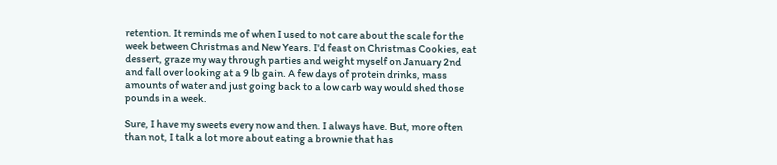retention. It reminds me of when I used to not care about the scale for the week between Christmas and New Years. I'd feast on Christmas Cookies, eat dessert, graze my way through parties and weight myself on January 2nd and fall over looking at a 9 lb gain. A few days of protein drinks, mass amounts of water and just going back to a low carb way would shed those pounds in a week.

Sure, I have my sweets every now and then. I always have. But, more often than not, I talk a lot more about eating a brownie that has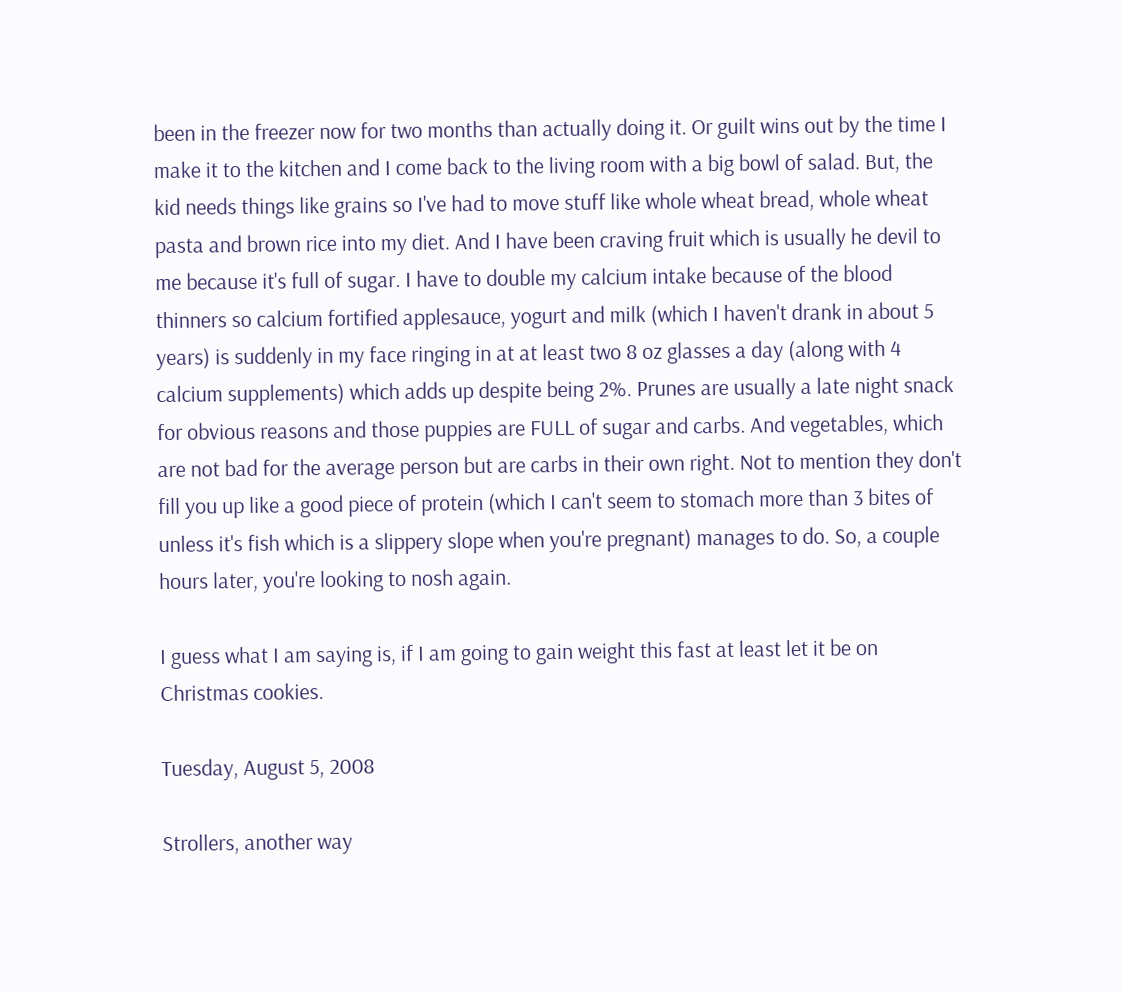been in the freezer now for two months than actually doing it. Or guilt wins out by the time I make it to the kitchen and I come back to the living room with a big bowl of salad. But, the kid needs things like grains so I've had to move stuff like whole wheat bread, whole wheat pasta and brown rice into my diet. And I have been craving fruit which is usually he devil to me because it's full of sugar. I have to double my calcium intake because of the blood thinners so calcium fortified applesauce, yogurt and milk (which I haven't drank in about 5 years) is suddenly in my face ringing in at at least two 8 oz glasses a day (along with 4 calcium supplements) which adds up despite being 2%. Prunes are usually a late night snack for obvious reasons and those puppies are FULL of sugar and carbs. And vegetables, which are not bad for the average person but are carbs in their own right. Not to mention they don't fill you up like a good piece of protein (which I can't seem to stomach more than 3 bites of unless it's fish which is a slippery slope when you're pregnant) manages to do. So, a couple hours later, you're looking to nosh again.

I guess what I am saying is, if I am going to gain weight this fast at least let it be on Christmas cookies.

Tuesday, August 5, 2008

Strollers, another way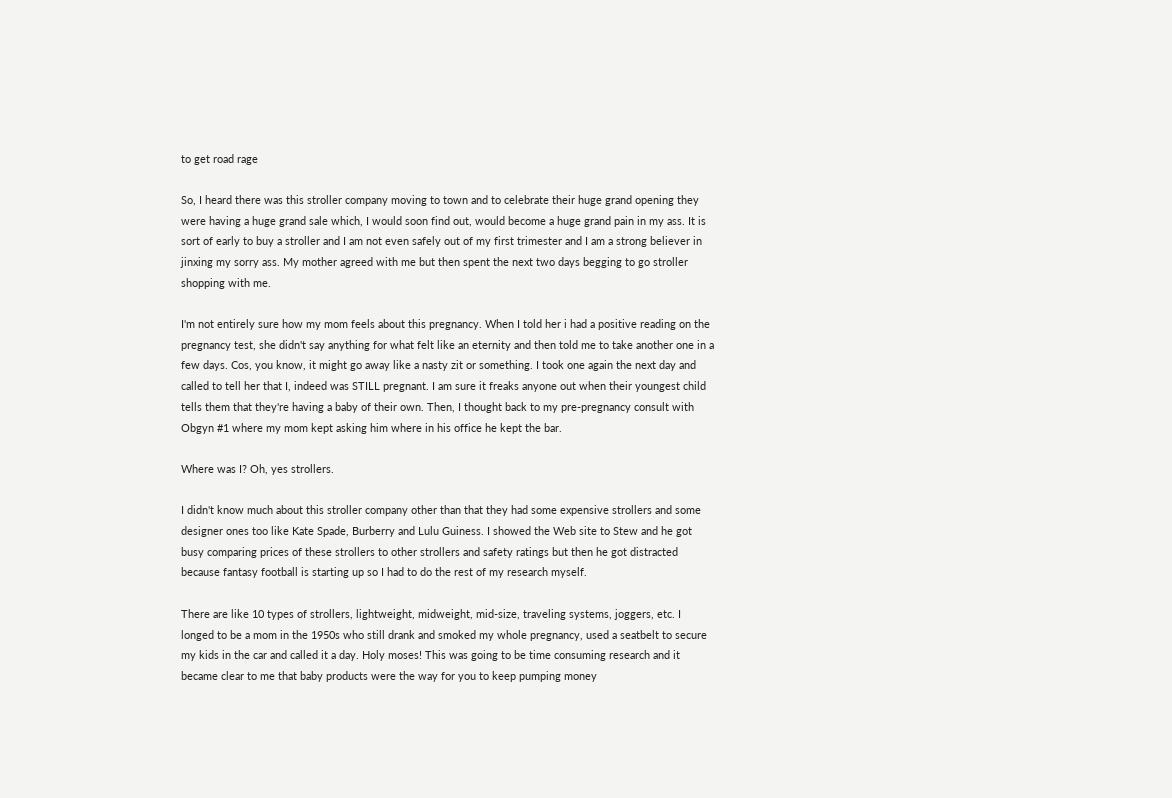to get road rage

So, I heard there was this stroller company moving to town and to celebrate their huge grand opening they were having a huge grand sale which, I would soon find out, would become a huge grand pain in my ass. It is sort of early to buy a stroller and I am not even safely out of my first trimester and I am a strong believer in jinxing my sorry ass. My mother agreed with me but then spent the next two days begging to go stroller shopping with me.

I'm not entirely sure how my mom feels about this pregnancy. When I told her i had a positive reading on the pregnancy test, she didn't say anything for what felt like an eternity and then told me to take another one in a few days. Cos, you know, it might go away like a nasty zit or something. I took one again the next day and called to tell her that I, indeed was STILL pregnant. I am sure it freaks anyone out when their youngest child tells them that they're having a baby of their own. Then, I thought back to my pre-pregnancy consult with Obgyn #1 where my mom kept asking him where in his office he kept the bar.

Where was I? Oh, yes strollers.

I didn't know much about this stroller company other than that they had some expensive strollers and some designer ones too like Kate Spade, Burberry and Lulu Guiness. I showed the Web site to Stew and he got busy comparing prices of these strollers to other strollers and safety ratings but then he got distracted because fantasy football is starting up so I had to do the rest of my research myself.

There are like 10 types of strollers, lightweight, midweight, mid-size, traveling systems, joggers, etc. I longed to be a mom in the 1950s who still drank and smoked my whole pregnancy, used a seatbelt to secure my kids in the car and called it a day. Holy moses! This was going to be time consuming research and it became clear to me that baby products were the way for you to keep pumping money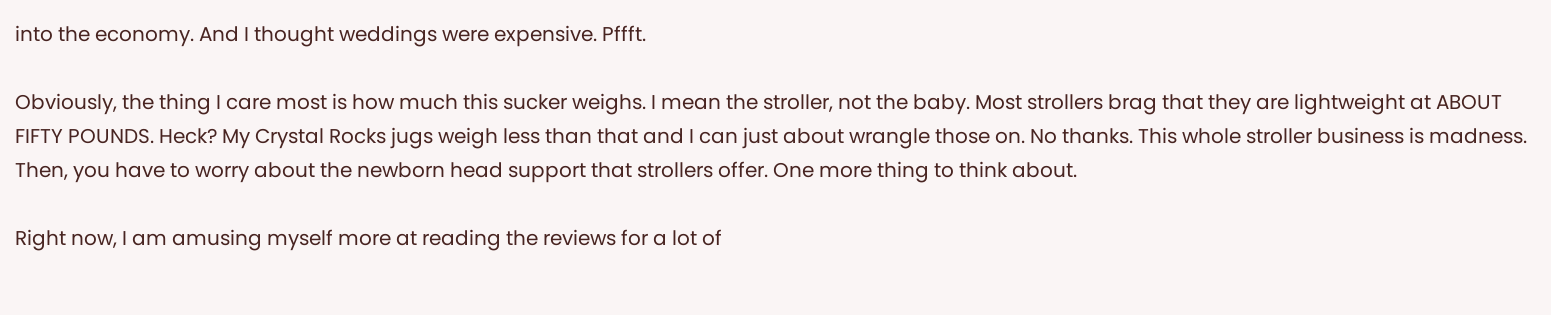into the economy. And I thought weddings were expensive. Pffft.

Obviously, the thing I care most is how much this sucker weighs. I mean the stroller, not the baby. Most strollers brag that they are lightweight at ABOUT FIFTY POUNDS. Heck? My Crystal Rocks jugs weigh less than that and I can just about wrangle those on. No thanks. This whole stroller business is madness. Then, you have to worry about the newborn head support that strollers offer. One more thing to think about.

Right now, I am amusing myself more at reading the reviews for a lot of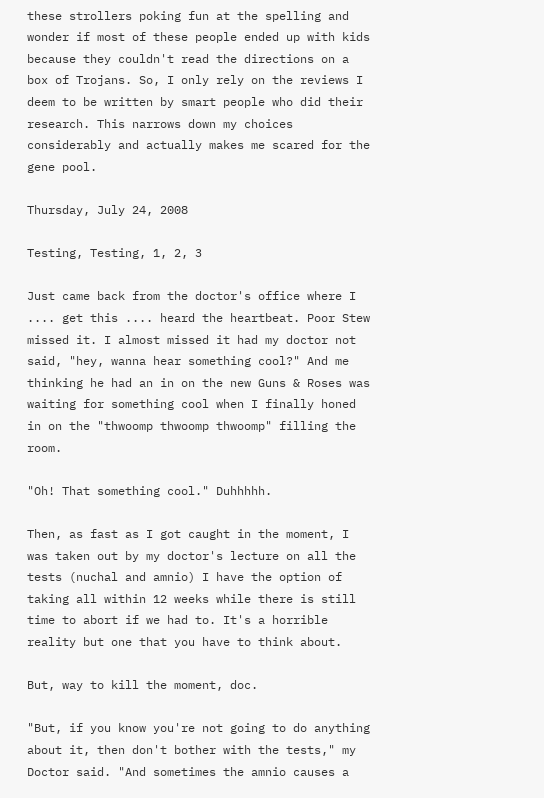these strollers poking fun at the spelling and wonder if most of these people ended up with kids because they couldn't read the directions on a box of Trojans. So, I only rely on the reviews I deem to be written by smart people who did their research. This narrows down my choices considerably and actually makes me scared for the gene pool.

Thursday, July 24, 2008

Testing, Testing, 1, 2, 3

Just came back from the doctor's office where I .... get this .... heard the heartbeat. Poor Stew missed it. I almost missed it had my doctor not said, "hey, wanna hear something cool?" And me thinking he had an in on the new Guns & Roses was waiting for something cool when I finally honed in on the "thwoomp thwoomp thwoomp" filling the room.

"Oh! That something cool." Duhhhhh.

Then, as fast as I got caught in the moment, I was taken out by my doctor's lecture on all the tests (nuchal and amnio) I have the option of taking all within 12 weeks while there is still time to abort if we had to. It's a horrible reality but one that you have to think about.

But, way to kill the moment, doc.

"But, if you know you're not going to do anything about it, then don't bother with the tests," my Doctor said. "And sometimes the amnio causes a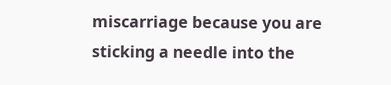miscarriage because you are sticking a needle into the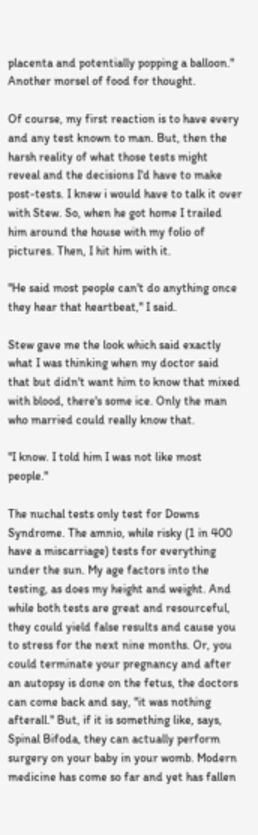placenta and potentially popping a balloon." Another morsel of food for thought.

Of course, my first reaction is to have every and any test known to man. But, then the harsh reality of what those tests might reveal and the decisions I'd have to make post-tests. I knew i would have to talk it over with Stew. So, when he got home I trailed him around the house with my folio of pictures. Then, I hit him with it.

"He said most people can't do anything once they hear that heartbeat," I said.

Stew gave me the look which said exactly what I was thinking when my doctor said that but didn't want him to know that mixed with blood, there's some ice. Only the man who married could really know that.

"I know. I told him I was not like most people."

The nuchal tests only test for Downs Syndrome. The amnio, while risky (1 in 400 have a miscarriage) tests for everything under the sun. My age factors into the testing, as does my height and weight. And while both tests are great and resourceful, they could yield false results and cause you to stress for the next nine months. Or, you could terminate your pregnancy and after an autopsy is done on the fetus, the doctors can come back and say, "it was nothing afterall." But, if it is something like, says, Spinal Bifoda, they can actually perform surgery on your baby in your womb. Modern medicine has come so far and yet has fallen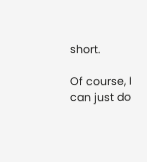short.

Of course, I can just do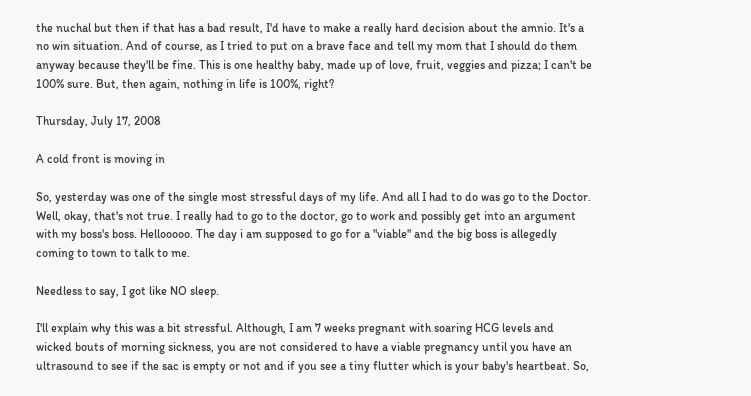the nuchal but then if that has a bad result, I'd have to make a really hard decision about the amnio. It's a no win situation. And of course, as I tried to put on a brave face and tell my mom that I should do them anyway because they'll be fine. This is one healthy baby, made up of love, fruit, veggies and pizza; I can't be 100% sure. But, then again, nothing in life is 100%, right?

Thursday, July 17, 2008

A cold front is moving in

So, yesterday was one of the single most stressful days of my life. And all I had to do was go to the Doctor. Well, okay, that's not true. I really had to go to the doctor, go to work and possibly get into an argument with my boss's boss. Hellooooo. The day i am supposed to go for a "viable" and the big boss is allegedly coming to town to talk to me.

Needless to say, I got like NO sleep.

I'll explain why this was a bit stressful. Although, I am 7 weeks pregnant with soaring HCG levels and wicked bouts of morning sickness, you are not considered to have a viable pregnancy until you have an ultrasound to see if the sac is empty or not and if you see a tiny flutter which is your baby's heartbeat. So,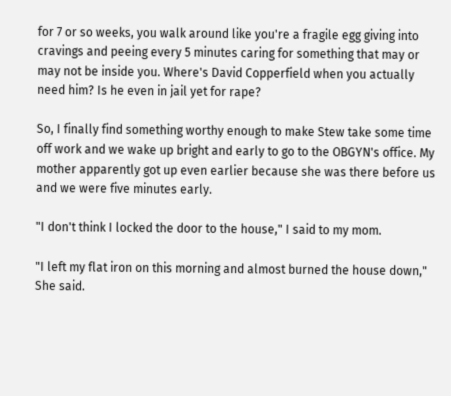for 7 or so weeks, you walk around like you're a fragile egg giving into cravings and peeing every 5 minutes caring for something that may or may not be inside you. Where's David Copperfield when you actually need him? Is he even in jail yet for rape?

So, I finally find something worthy enough to make Stew take some time off work and we wake up bright and early to go to the OBGYN's office. My mother apparently got up even earlier because she was there before us and we were five minutes early.

"I don't think I locked the door to the house," I said to my mom.

"I left my flat iron on this morning and almost burned the house down," She said.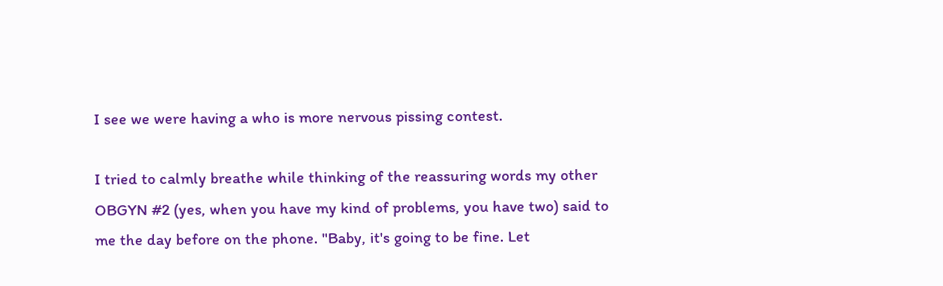I see we were having a who is more nervous pissing contest.

I tried to calmly breathe while thinking of the reassuring words my other OBGYN #2 (yes, when you have my kind of problems, you have two) said to me the day before on the phone. "Baby, it's going to be fine. Let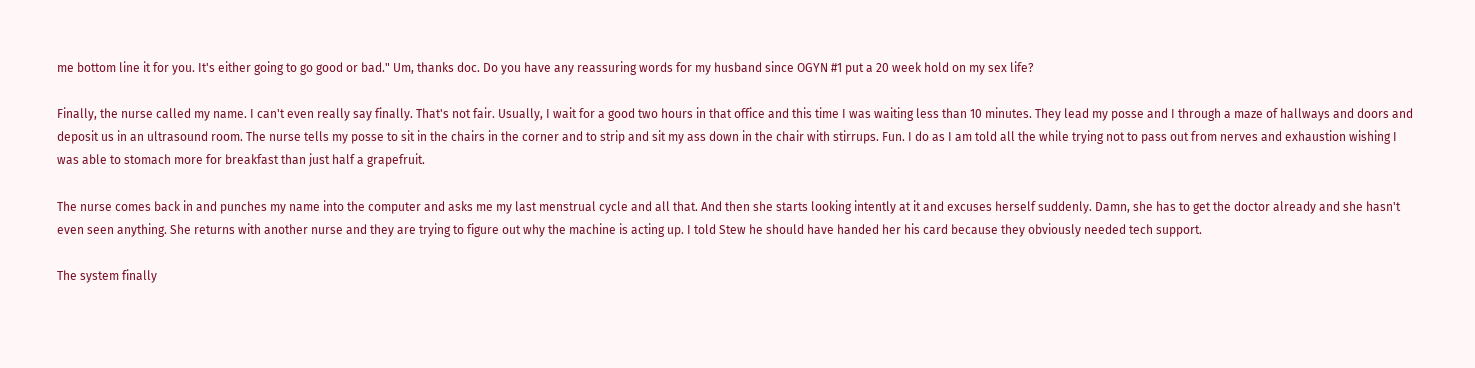me bottom line it for you. It's either going to go good or bad." Um, thanks doc. Do you have any reassuring words for my husband since OGYN #1 put a 20 week hold on my sex life?

Finally, the nurse called my name. I can't even really say finally. That's not fair. Usually, I wait for a good two hours in that office and this time I was waiting less than 10 minutes. They lead my posse and I through a maze of hallways and doors and deposit us in an ultrasound room. The nurse tells my posse to sit in the chairs in the corner and to strip and sit my ass down in the chair with stirrups. Fun. I do as I am told all the while trying not to pass out from nerves and exhaustion wishing I was able to stomach more for breakfast than just half a grapefruit.

The nurse comes back in and punches my name into the computer and asks me my last menstrual cycle and all that. And then she starts looking intently at it and excuses herself suddenly. Damn, she has to get the doctor already and she hasn't even seen anything. She returns with another nurse and they are trying to figure out why the machine is acting up. I told Stew he should have handed her his card because they obviously needed tech support.

The system finally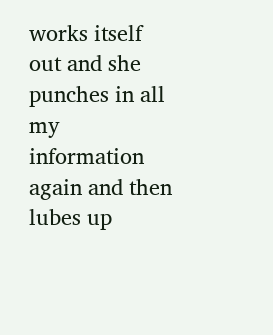works itself out and she punches in all my information again and then lubes up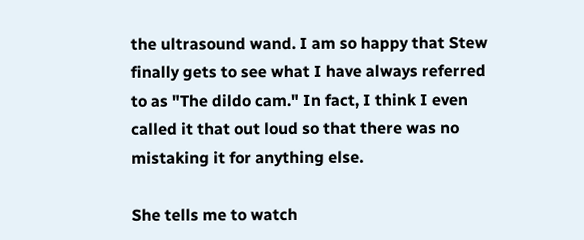the ultrasound wand. I am so happy that Stew finally gets to see what I have always referred to as "The dildo cam." In fact, I think I even called it that out loud so that there was no mistaking it for anything else.

She tells me to watch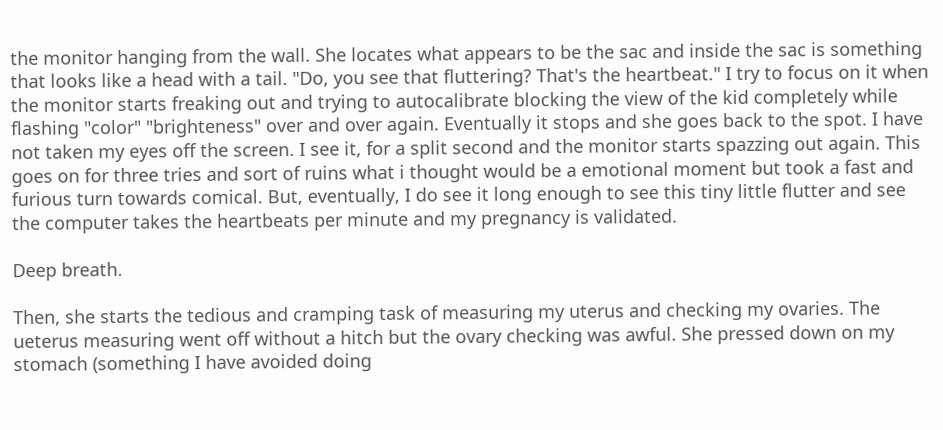the monitor hanging from the wall. She locates what appears to be the sac and inside the sac is something that looks like a head with a tail. "Do, you see that fluttering? That's the heartbeat." I try to focus on it when the monitor starts freaking out and trying to autocalibrate blocking the view of the kid completely while flashing "color" "brighteness" over and over again. Eventually it stops and she goes back to the spot. I have not taken my eyes off the screen. I see it, for a split second and the monitor starts spazzing out again. This goes on for three tries and sort of ruins what i thought would be a emotional moment but took a fast and furious turn towards comical. But, eventually, I do see it long enough to see this tiny little flutter and see the computer takes the heartbeats per minute and my pregnancy is validated.

Deep breath.

Then, she starts the tedious and cramping task of measuring my uterus and checking my ovaries. The ueterus measuring went off without a hitch but the ovary checking was awful. She pressed down on my stomach (something I have avoided doing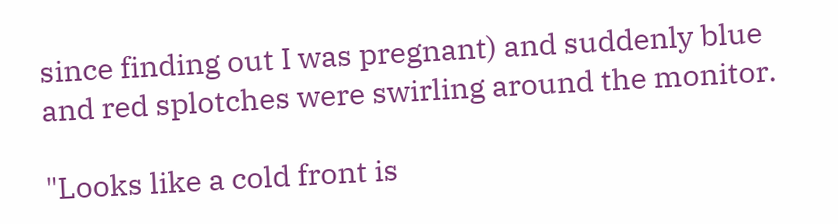since finding out I was pregnant) and suddenly blue and red splotches were swirling around the monitor.

"Looks like a cold front is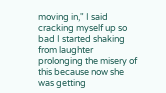moving in," I said cracking myself up so bad I started shaking from laughter prolonging the misery of this because now she was getting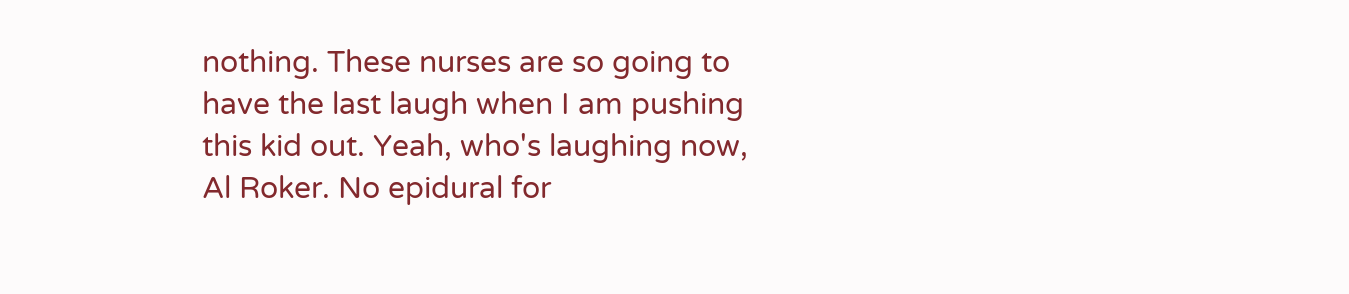nothing. These nurses are so going to have the last laugh when I am pushing this kid out. Yeah, who's laughing now, Al Roker. No epidural for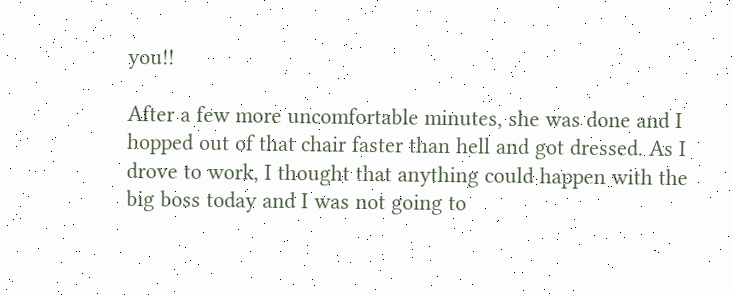you!!

After a few more uncomfortable minutes, she was done and I hopped out of that chair faster than hell and got dressed. As I drove to work, I thought that anything could happen with the big boss today and I was not going to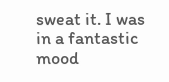sweat it. I was in a fantastic mood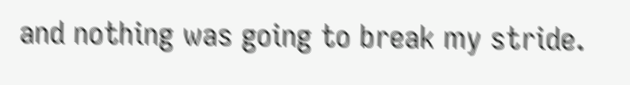and nothing was going to break my stride.